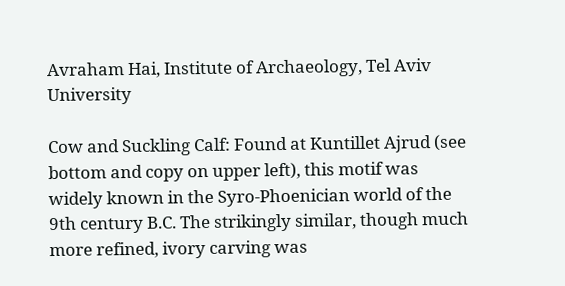Avraham Hai, Institute of Archaeology, Tel Aviv University

Cow and Suckling Calf: Found at Kuntillet Ajrud (see bottom and copy on upper left), this motif was widely known in the Syro-Phoenician world of the 9th century B.C. The strikingly similar, though much more refined, ivory carving was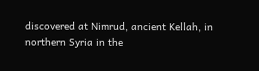discovered at Nimrud, ancient Kellah, in northern Syria in the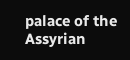palace of the Assyrian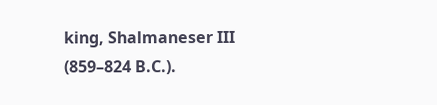king, Shalmaneser III (859–824 B.C.).